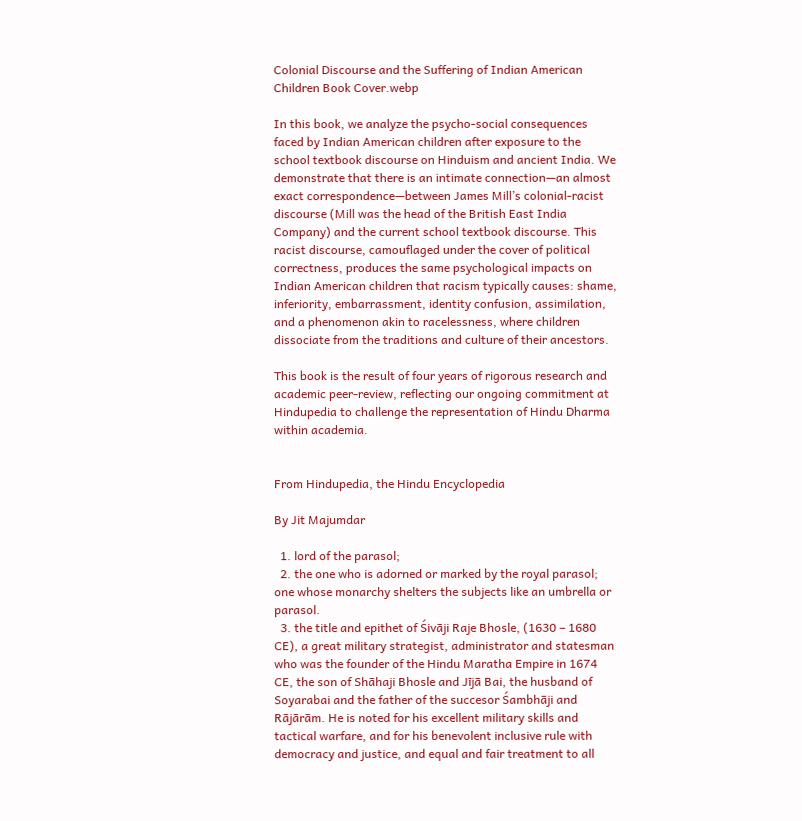Colonial Discourse and the Suffering of Indian American Children Book Cover.webp

In this book, we analyze the psycho-social consequences faced by Indian American children after exposure to the school textbook discourse on Hinduism and ancient India. We demonstrate that there is an intimate connection—an almost exact correspondence—between James Mill’s colonial-racist discourse (Mill was the head of the British East India Company) and the current school textbook discourse. This racist discourse, camouflaged under the cover of political correctness, produces the same psychological impacts on Indian American children that racism typically causes: shame, inferiority, embarrassment, identity confusion, assimilation, and a phenomenon akin to racelessness, where children dissociate from the traditions and culture of their ancestors.

This book is the result of four years of rigorous research and academic peer-review, reflecting our ongoing commitment at Hindupedia to challenge the representation of Hindu Dharma within academia.


From Hindupedia, the Hindu Encyclopedia

By Jit Majumdar

  1. lord of the parasol;
  2. the one who is adorned or marked by the royal parasol; one whose monarchy shelters the subjects like an umbrella or parasol.
  3. the title and epithet of Śivāji Raje Bhosle, (1630 – 1680 CE), a great military strategist, administrator and statesman who was the founder of the Hindu Maratha Empire in 1674 CE, the son of Shāhaji Bhosle and Jījā Bai, the husband of Soyarabai and the father of the succesor Śambhāji and Rājārām. He is noted for his excellent military skills and tactical warfare, and for his benevolent inclusive rule with democracy and justice, and equal and fair treatment to all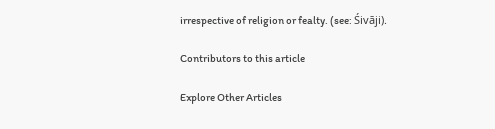irrespective of religion or fealty. (see: Śivāji).

Contributors to this article

Explore Other Articles